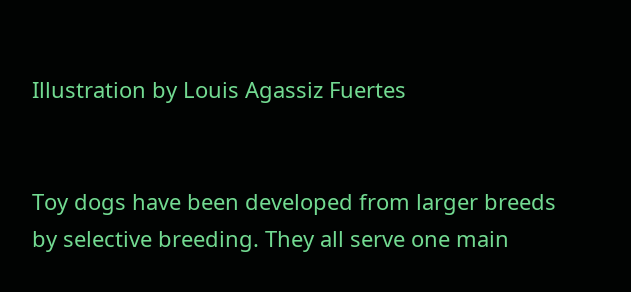Illustration by Louis Agassiz Fuertes


Toy dogs have been developed from larger breeds by selective breeding. They all serve one main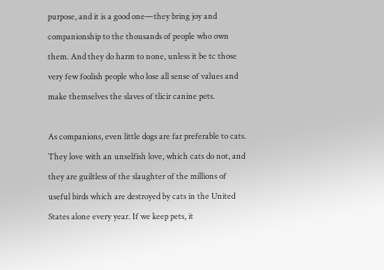purpose, and it is a good one—they bring joy and companionship to the thousands of people who own them. And they do harm to none, unless it be tc those very few foolish people who lose all sense of values and make themselves the slaves of tlicir canine pets.

As companions, even little dogs are far preferable to cats. They love with an unselfish love, which cats do not, and they are guiltless of the slaughter of the millions of useful birds which are destroyed by cats in the United States alone every year. If we keep pets, it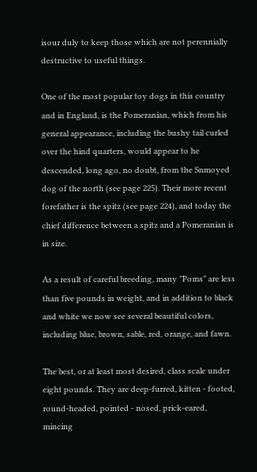isour duly to keep those which are not perennially destructive to useful things.

One of the most popular toy dogs in this country and in England, is the Pomeranian, which from his general appearance, including the bushy tail curled over the hind quarters, would appear to he descended, long ago, no doubt, from the Snmoyed dog of the north (see page 225). Their more recent forefather is the spitz (see page 224), and today the chief difference between a spitz and a Pomeranian is in size.

As a result of careful breeding, many "Poms" are less than five pounds in weight, and in addition to black and white we now see several beautiful colors, including blue, brown, sable, red, orange, and fawn.

The best, or at least most desired, class scale under eight pounds. They are deep-furred, kitten - footed, round-headed, pointed - nosed, prick-eared, mincing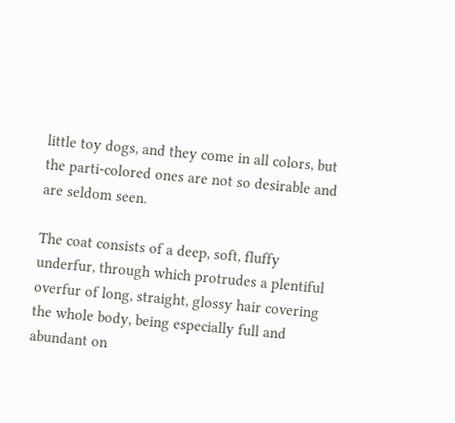little toy dogs, and they come in all colors, but the parti-colored ones are not so desirable and are seldom seen.

The coat consists of a deep, soft, fluffy underfur, through which protrudes a plentiful overfur of long, straight, glossy hair covering the whole body, being especially full and abundant on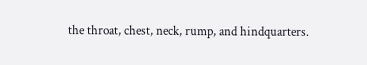the throat, chest, neck, rump, and hindquarters.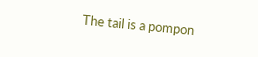The tail is a pompon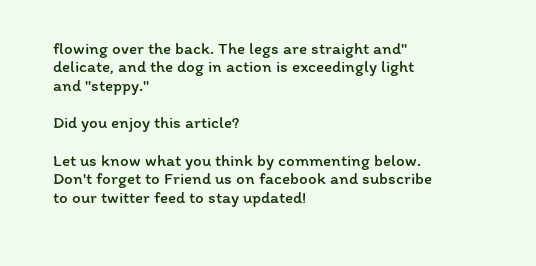flowing over the back. The legs are straight and" delicate, and the dog in action is exceedingly light and "steppy."

Did you enjoy this article?

Let us know what you think by commenting below. Don't forget to Friend us on facebook and subscribe to our twitter feed to stay updated!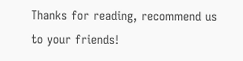Thanks for reading, recommend us to your friends!